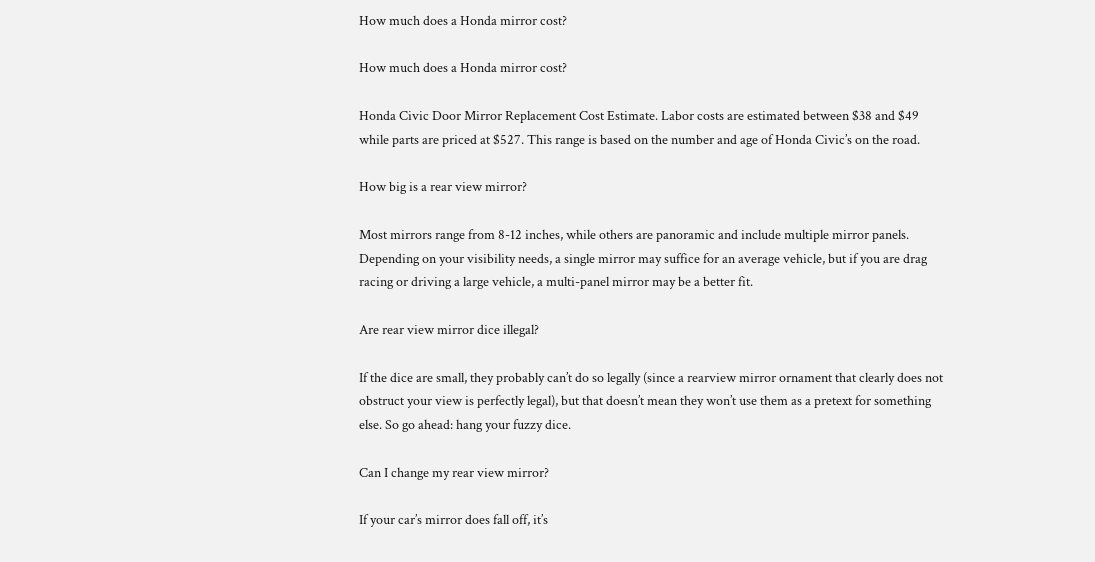How much does a Honda mirror cost?

How much does a Honda mirror cost?

Honda Civic Door Mirror Replacement Cost Estimate. Labor costs are estimated between $38 and $49 while parts are priced at $527. This range is based on the number and age of Honda Civic’s on the road.

How big is a rear view mirror?

Most mirrors range from 8-12 inches, while others are panoramic and include multiple mirror panels. Depending on your visibility needs, a single mirror may suffice for an average vehicle, but if you are drag racing or driving a large vehicle, a multi-panel mirror may be a better fit.

Are rear view mirror dice illegal?

If the dice are small, they probably can’t do so legally (since a rearview mirror ornament that clearly does not obstruct your view is perfectly legal), but that doesn’t mean they won’t use them as a pretext for something else. So go ahead: hang your fuzzy dice.

Can I change my rear view mirror?

If your car’s mirror does fall off, it’s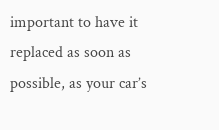important to have it replaced as soon as possible, as your car’s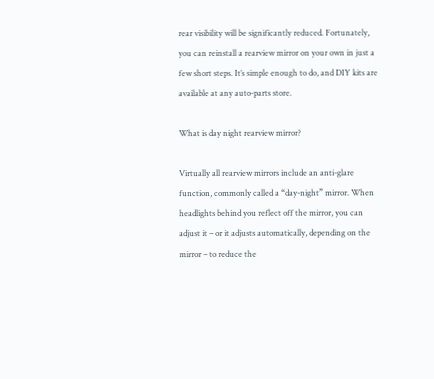rear visibility will be significantly reduced. Fortunately, you can reinstall a rearview mirror on your own in just a few short steps. It’s simple enough to do, and DIY kits are available at any auto-parts store.

What is day night rearview mirror?

Virtually all rearview mirrors include an anti-glare function, commonly called a “day-night” mirror. When headlights behind you reflect off the mirror, you can adjust it – or it adjusts automatically, depending on the mirror – to reduce the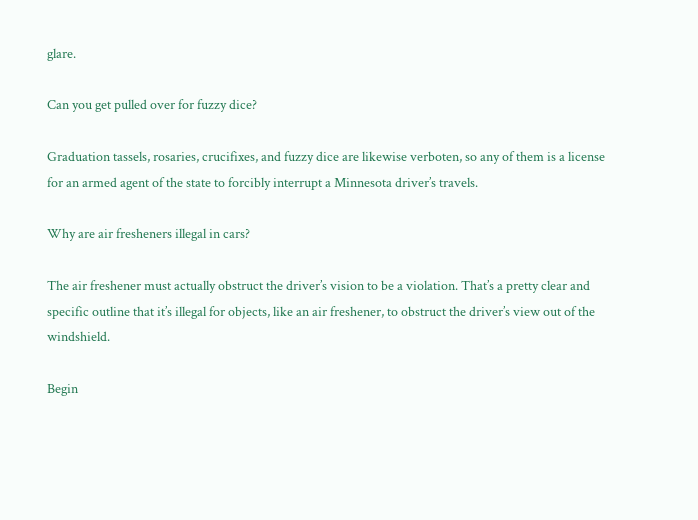glare.

Can you get pulled over for fuzzy dice?

Graduation tassels, rosaries, crucifixes, and fuzzy dice are likewise verboten, so any of them is a license for an armed agent of the state to forcibly interrupt a Minnesota driver’s travels.

Why are air fresheners illegal in cars?

The air freshener must actually obstruct the driver’s vision to be a violation. That’s a pretty clear and specific outline that it’s illegal for objects, like an air freshener, to obstruct the driver’s view out of the windshield.

Begin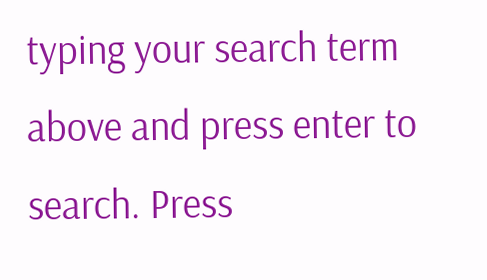typing your search term above and press enter to search. Press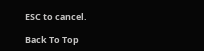ESC to cancel.

Back To Top